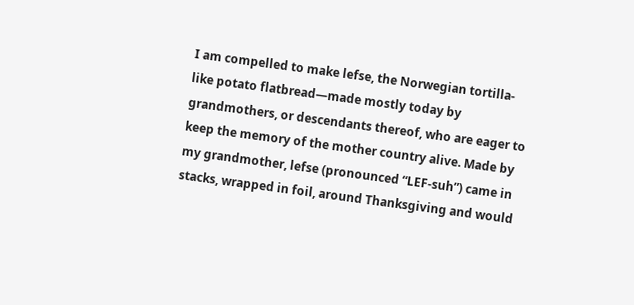I am compelled to make lefse, the Norwegian tortilla-like potato flatbread—made mostly today by grandmothers, or descendants thereof, who are eager to keep the memory of the mother country alive. Made by my grandmother, lefse (pronounced “LEF-suh”) came in stacks, wrapped in foil, around Thanksgiving and would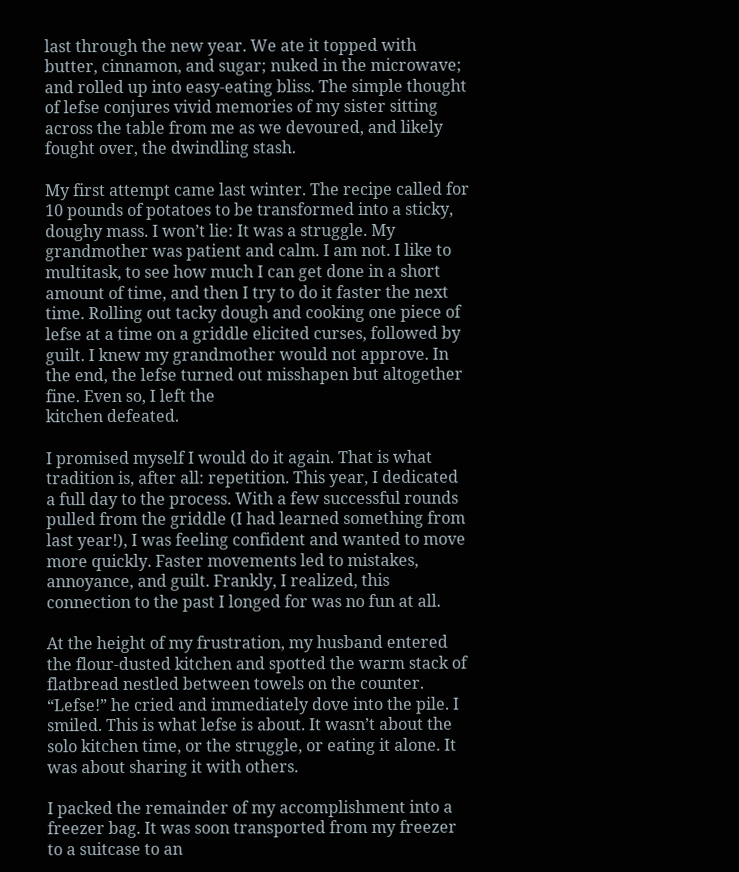last through the new year. We ate it topped with butter, cinnamon, and sugar; nuked in the microwave; and rolled up into easy-eating bliss. The simple thought of lefse conjures vivid memories of my sister sitting across the table from me as we devoured, and likely fought over, the dwindling stash.

My first attempt came last winter. The recipe called for 10 pounds of potatoes to be transformed into a sticky, doughy mass. I won’t lie: It was a struggle. My grandmother was patient and calm. I am not. I like to multitask, to see how much I can get done in a short amount of time, and then I try to do it faster the next time. Rolling out tacky dough and cooking one piece of lefse at a time on a griddle elicited curses, followed by guilt. I knew my grandmother would not approve. In the end, the lefse turned out misshapen but altogether fine. Even so, I left the
kitchen defeated.

I promised myself I would do it again. That is what tradition is, after all: repetition. This year, I dedicated a full day to the process. With a few successful rounds pulled from the griddle (I had learned something from last year!), I was feeling confident and wanted to move more quickly. Faster movements led to mistakes, annoyance, and guilt. Frankly, I realized, this connection to the past I longed for was no fun at all.

At the height of my frustration, my husband entered the flour-dusted kitchen and spotted the warm stack of flatbread nestled between towels on the counter. “Lefse!” he cried and immediately dove into the pile. I smiled. This is what lefse is about. It wasn’t about the solo kitchen time, or the struggle, or eating it alone. It was about sharing it with others.

I packed the remainder of my accomplishment into a freezer bag. It was soon transported from my freezer to a suitcase to an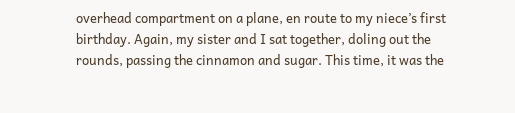overhead compartment on a plane, en route to my niece’s first birthday. Again, my sister and I sat together, doling out the rounds, passing the cinnamon and sugar. This time, it was the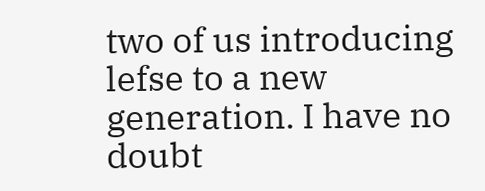two of us introducing lefse to a new generation. I have no doubt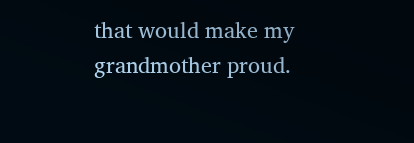that would make my grandmother proud.